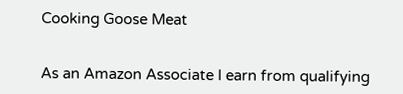Cooking Goose Meat


As an Amazon Associate I earn from qualifying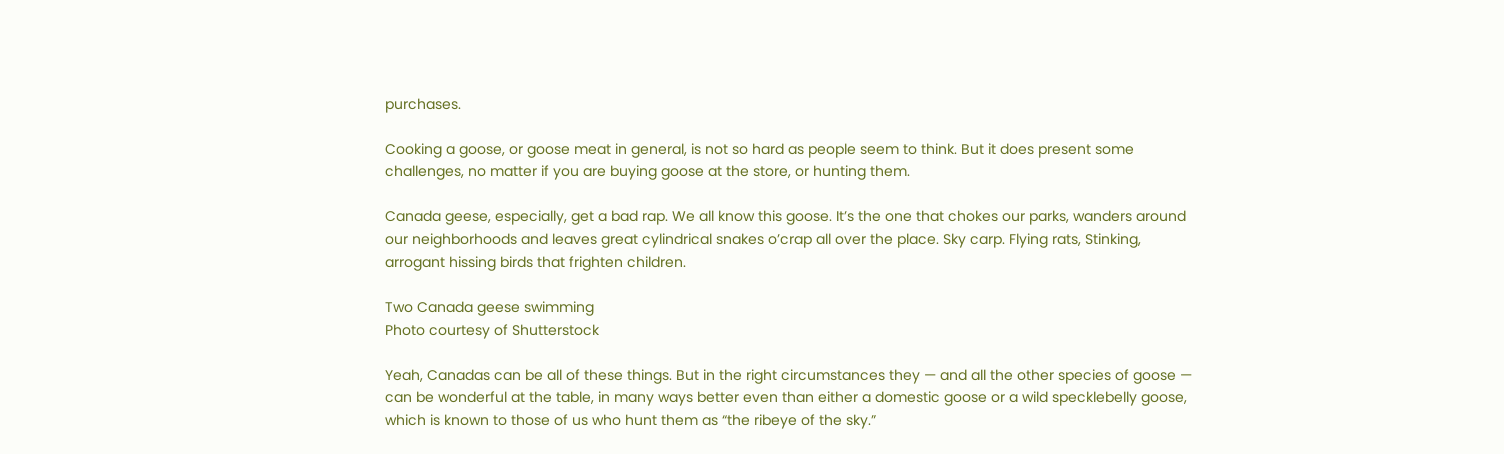purchases.

Cooking a goose, or goose meat in general, is not so hard as people seem to think. But it does present some challenges, no matter if you are buying goose at the store, or hunting them.

Canada geese, especially, get a bad rap. We all know this goose. It’s the one that chokes our parks, wanders around our neighborhoods and leaves great cylindrical snakes o’crap all over the place. Sky carp. Flying rats, Stinking, arrogant hissing birds that frighten children.

Two Canada geese swimming
Photo courtesy of Shutterstock

Yeah, Canadas can be all of these things. But in the right circumstances they — and all the other species of goose — can be wonderful at the table, in many ways better even than either a domestic goose or a wild specklebelly goose, which is known to those of us who hunt them as “the ribeye of the sky.”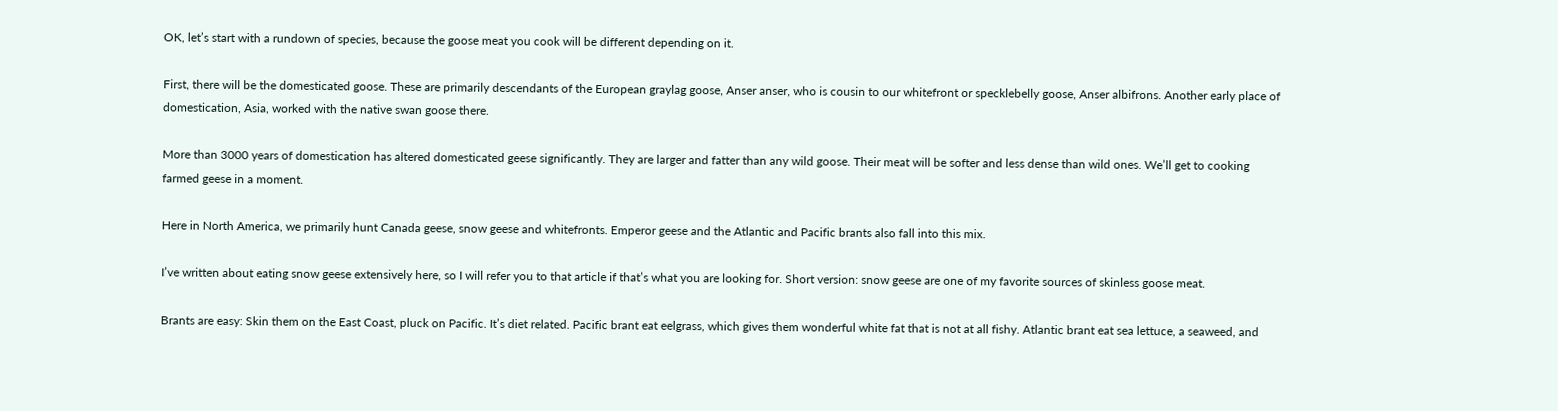OK, let’s start with a rundown of species, because the goose meat you cook will be different depending on it.

First, there will be the domesticated goose. These are primarily descendants of the European graylag goose, Anser anser, who is cousin to our whitefront or specklebelly goose, Anser albifrons. Another early place of domestication, Asia, worked with the native swan goose there.

More than 3000 years of domestication has altered domesticated geese significantly. They are larger and fatter than any wild goose. Their meat will be softer and less dense than wild ones. We’ll get to cooking farmed geese in a moment.

Here in North America, we primarily hunt Canada geese, snow geese and whitefronts. Emperor geese and the Atlantic and Pacific brants also fall into this mix.

I’ve written about eating snow geese extensively here, so I will refer you to that article if that’s what you are looking for. Short version: snow geese are one of my favorite sources of skinless goose meat.

Brants are easy: Skin them on the East Coast, pluck on Pacific. It’s diet related. Pacific brant eat eelgrass, which gives them wonderful white fat that is not at all fishy. Atlantic brant eat sea lettuce, a seaweed, and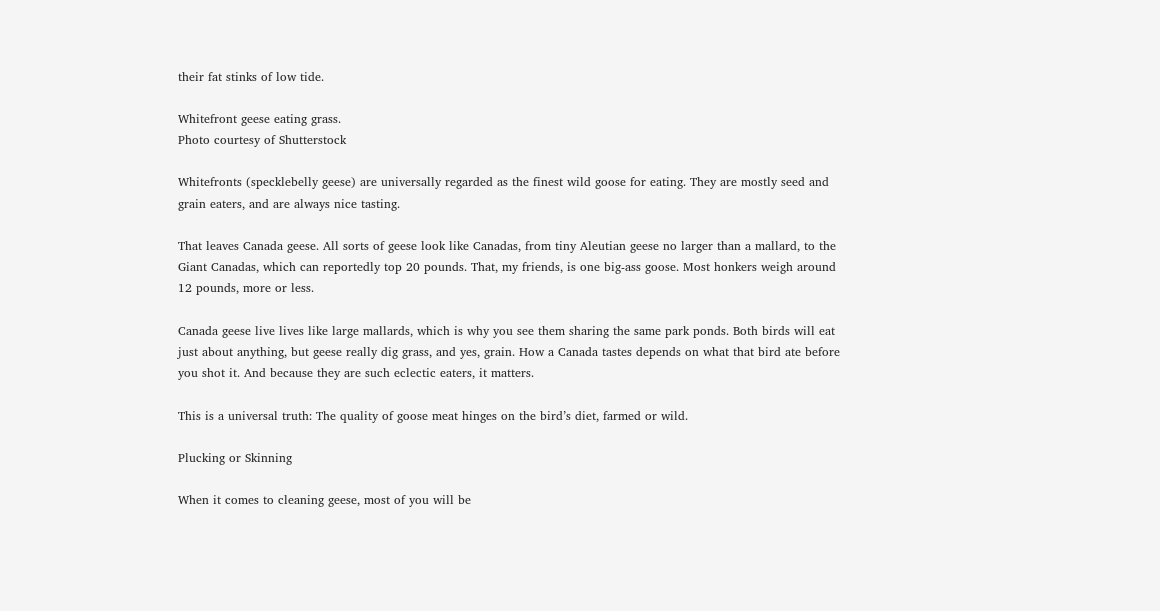their fat stinks of low tide.

Whitefront geese eating grass.
Photo courtesy of Shutterstock

Whitefronts (specklebelly geese) are universally regarded as the finest wild goose for eating. They are mostly seed and grain eaters, and are always nice tasting.

That leaves Canada geese. All sorts of geese look like Canadas, from tiny Aleutian geese no larger than a mallard, to the Giant Canadas, which can reportedly top 20 pounds. That, my friends, is one big-ass goose. Most honkers weigh around 12 pounds, more or less.

Canada geese live lives like large mallards, which is why you see them sharing the same park ponds. Both birds will eat just about anything, but geese really dig grass, and yes, grain. How a Canada tastes depends on what that bird ate before you shot it. And because they are such eclectic eaters, it matters.

This is a universal truth: The quality of goose meat hinges on the bird’s diet, farmed or wild.

Plucking or Skinning

When it comes to cleaning geese, most of you will be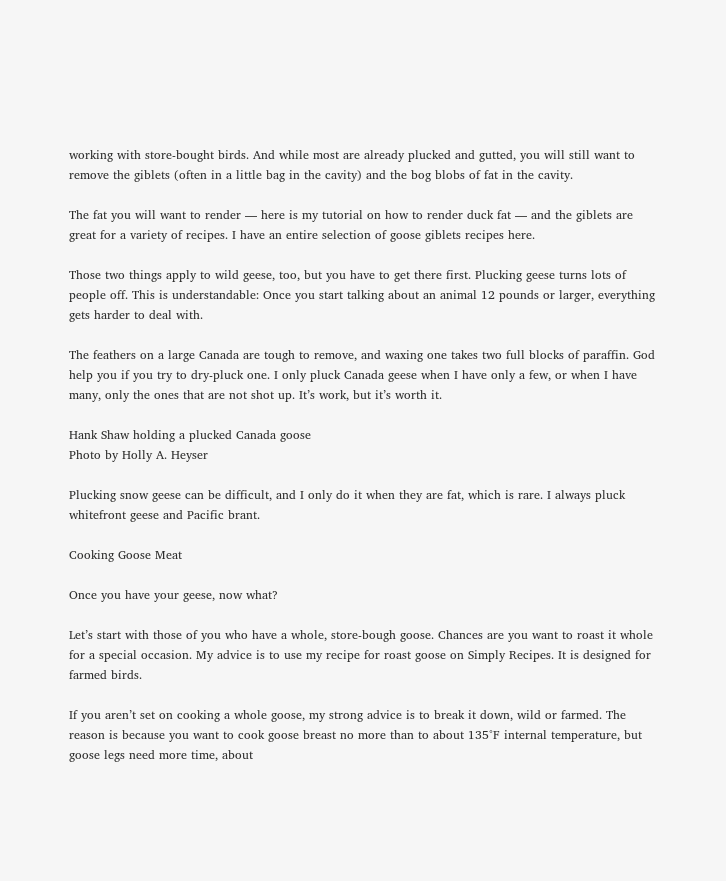working with store-bought birds. And while most are already plucked and gutted, you will still want to remove the giblets (often in a little bag in the cavity) and the bog blobs of fat in the cavity.

The fat you will want to render — here is my tutorial on how to render duck fat — and the giblets are great for a variety of recipes. I have an entire selection of goose giblets recipes here.

Those two things apply to wild geese, too, but you have to get there first. Plucking geese turns lots of people off. This is understandable: Once you start talking about an animal 12 pounds or larger, everything gets harder to deal with.

The feathers on a large Canada are tough to remove, and waxing one takes two full blocks of paraffin. God help you if you try to dry-pluck one. I only pluck Canada geese when I have only a few, or when I have many, only the ones that are not shot up. It’s work, but it’s worth it.

Hank Shaw holding a plucked Canada goose
Photo by Holly A. Heyser

Plucking snow geese can be difficult, and I only do it when they are fat, which is rare. I always pluck whitefront geese and Pacific brant.

Cooking Goose Meat

Once you have your geese, now what?

Let’s start with those of you who have a whole, store-bough goose. Chances are you want to roast it whole for a special occasion. My advice is to use my recipe for roast goose on Simply Recipes. It is designed for farmed birds.

If you aren’t set on cooking a whole goose, my strong advice is to break it down, wild or farmed. The reason is because you want to cook goose breast no more than to about 135°F internal temperature, but goose legs need more time, about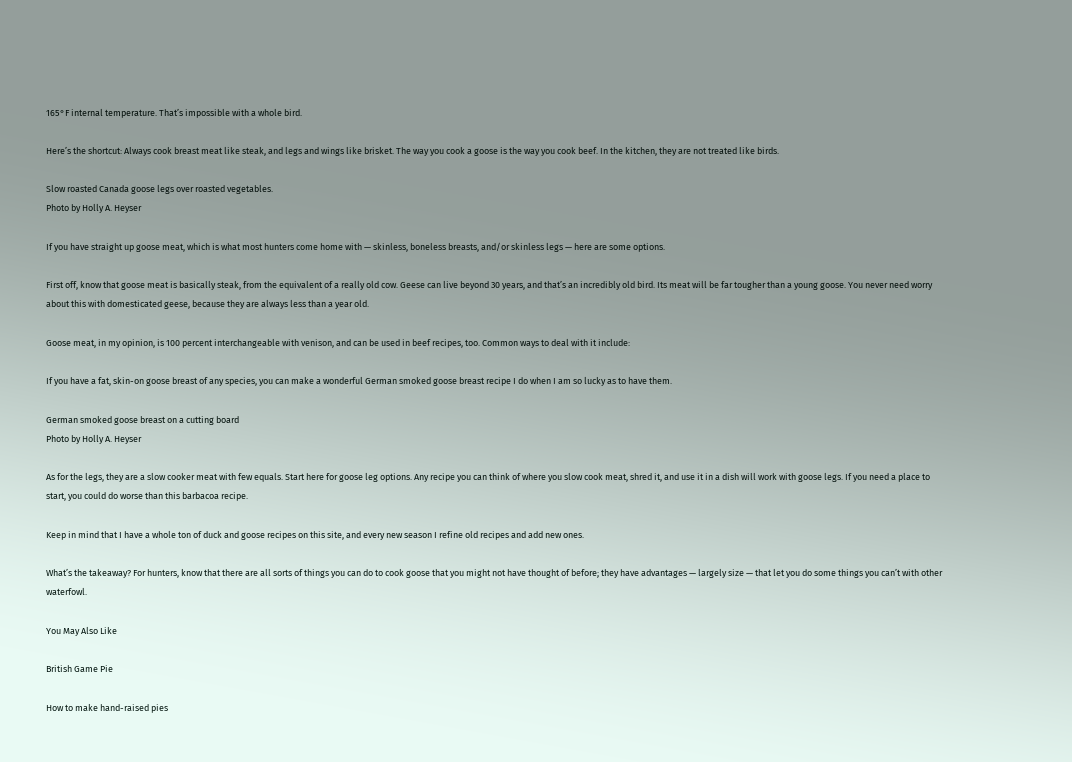165°F internal temperature. That’s impossible with a whole bird.

Here’s the shortcut: Always cook breast meat like steak, and legs and wings like brisket. The way you cook a goose is the way you cook beef. In the kitchen, they are not treated like birds.

Slow roasted Canada goose legs over roasted vegetables.
Photo by Holly A. Heyser

If you have straight up goose meat, which is what most hunters come home with — skinless, boneless breasts, and/or skinless legs — here are some options.

First off, know that goose meat is basically steak, from the equivalent of a really old cow. Geese can live beyond 30 years, and that’s an incredibly old bird. Its meat will be far tougher than a young goose. You never need worry about this with domesticated geese, because they are always less than a year old.

Goose meat, in my opinion, is 100 percent interchangeable with venison, and can be used in beef recipes, too. Common ways to deal with it include:

If you have a fat, skin-on goose breast of any species, you can make a wonderful German smoked goose breast recipe I do when I am so lucky as to have them.

German smoked goose breast on a cutting board
Photo by Holly A. Heyser

As for the legs, they are a slow cooker meat with few equals. Start here for goose leg options. Any recipe you can think of where you slow cook meat, shred it, and use it in a dish will work with goose legs. If you need a place to start, you could do worse than this barbacoa recipe.

Keep in mind that I have a whole ton of duck and goose recipes on this site, and every new season I refine old recipes and add new ones.

What’s the takeaway? For hunters, know that there are all sorts of things you can do to cook goose that you might not have thought of before; they have advantages — largely size — that let you do some things you can’t with other waterfowl.

You May Also Like

British Game Pie

How to make hand-raised pies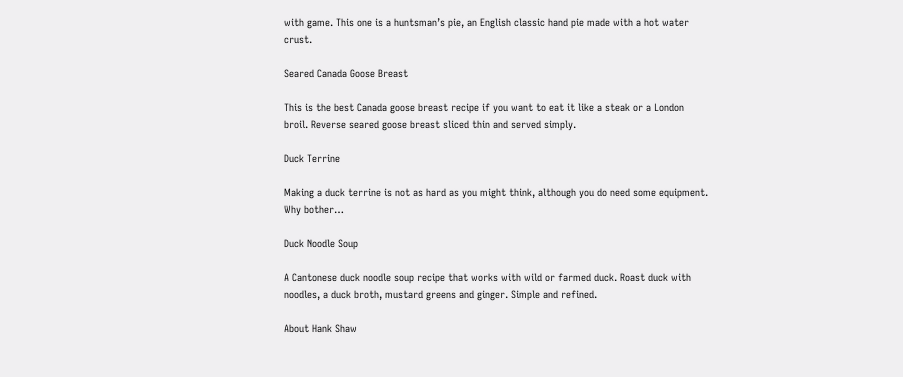with game. This one is a huntsman’s pie, an English classic hand pie made with a hot water crust.

Seared Canada Goose Breast

This is the best Canada goose breast recipe if you want to eat it like a steak or a London broil. Reverse seared goose breast sliced thin and served simply.

Duck Terrine

Making a duck terrine is not as hard as you might think, although you do need some equipment. Why bother…

Duck Noodle Soup

A Cantonese duck noodle soup recipe that works with wild or farmed duck. Roast duck with noodles, a duck broth, mustard greens and ginger. Simple and refined.

About Hank Shaw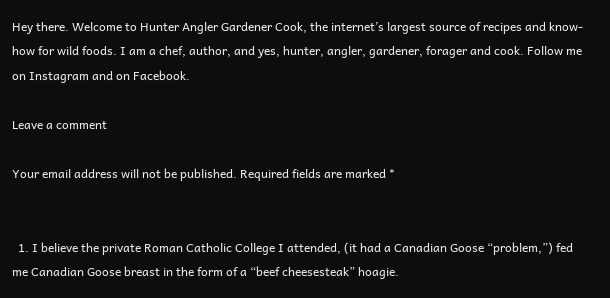Hey there. Welcome to Hunter Angler Gardener Cook, the internet’s largest source of recipes and know-how for wild foods. I am a chef, author, and yes, hunter, angler, gardener, forager and cook. Follow me on Instagram and on Facebook.

Leave a comment

Your email address will not be published. Required fields are marked *


  1. I believe the private Roman Catholic College I attended, (it had a Canadian Goose “problem,”) fed me Canadian Goose breast in the form of a “beef cheesesteak” hoagie.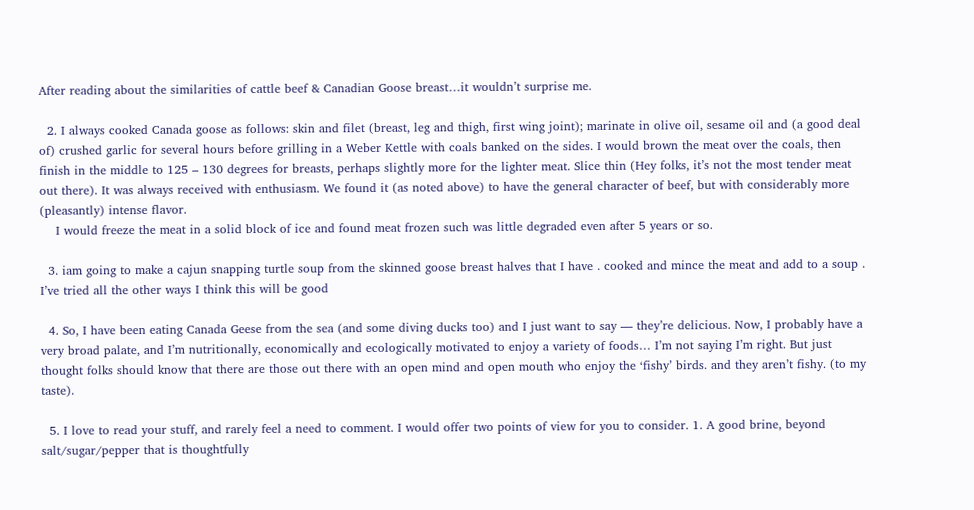After reading about the similarities of cattle beef & Canadian Goose breast…it wouldn’t surprise me.

  2. I always cooked Canada goose as follows: skin and filet (breast, leg and thigh, first wing joint); marinate in olive oil, sesame oil and (a good deal of) crushed garlic for several hours before grilling in a Weber Kettle with coals banked on the sides. I would brown the meat over the coals, then finish in the middle to 125 – 130 degrees for breasts, perhaps slightly more for the lighter meat. Slice thin (Hey folks, it’s not the most tender meat out there). It was always received with enthusiasm. We found it (as noted above) to have the general character of beef, but with considerably more (pleasantly) intense flavor.
    I would freeze the meat in a solid block of ice and found meat frozen such was little degraded even after 5 years or so.

  3. iam going to make a cajun snapping turtle soup from the skinned goose breast halves that I have . cooked and mince the meat and add to a soup . I’ve tried all the other ways I think this will be good

  4. So, I have been eating Canada Geese from the sea (and some diving ducks too) and I just want to say — they’re delicious. Now, I probably have a very broad palate, and I’m nutritionally, economically and ecologically motivated to enjoy a variety of foods… I’m not saying I’m right. But just thought folks should know that there are those out there with an open mind and open mouth who enjoy the ‘fishy’ birds. and they aren’t fishy. (to my taste).

  5. I love to read your stuff, and rarely feel a need to comment. I would offer two points of view for you to consider. 1. A good brine, beyond salt/sugar/pepper that is thoughtfully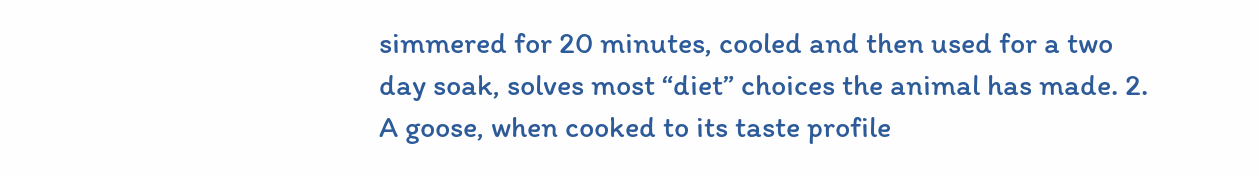simmered for 20 minutes, cooled and then used for a two day soak, solves most “diet” choices the animal has made. 2. A goose, when cooked to its taste profile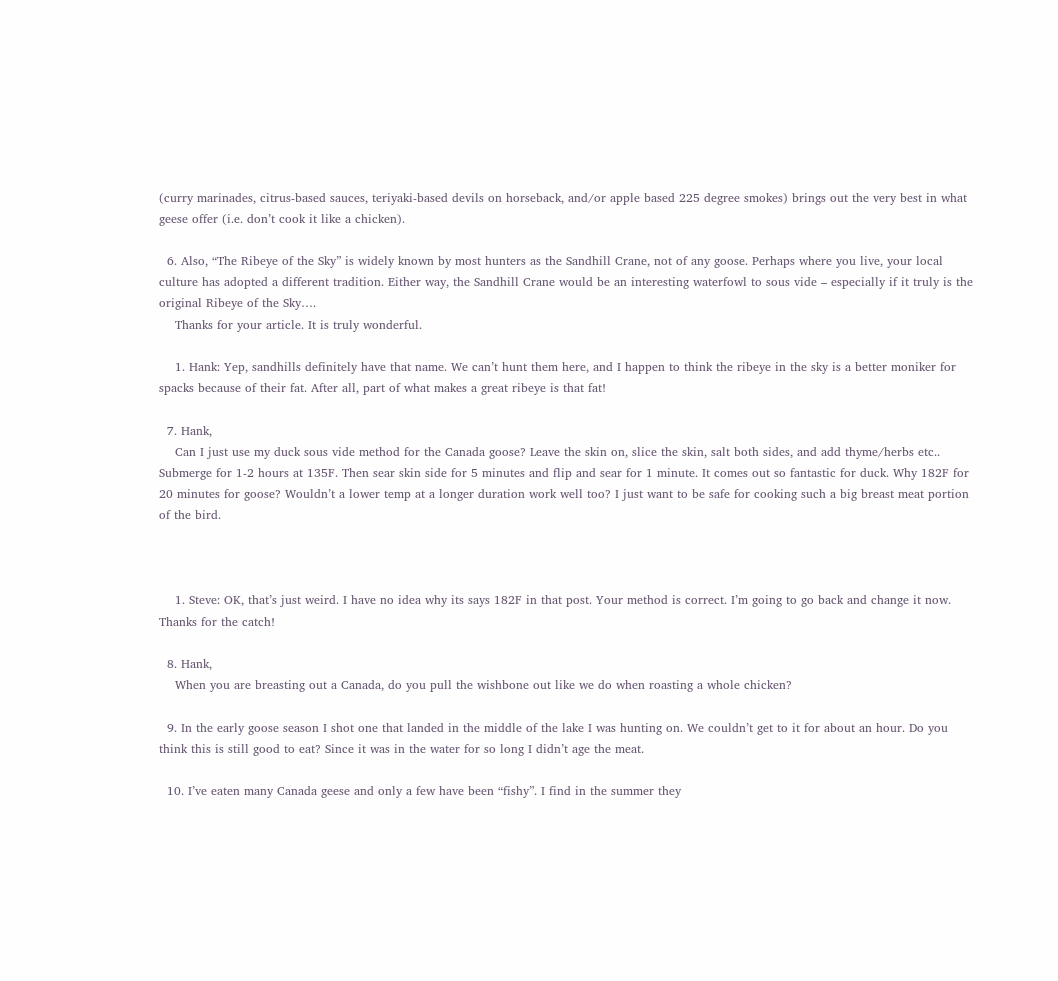(curry marinades, citrus-based sauces, teriyaki-based devils on horseback, and/or apple based 225 degree smokes) brings out the very best in what geese offer (i.e. don’t cook it like a chicken).

  6. Also, “The Ribeye of the Sky” is widely known by most hunters as the Sandhill Crane, not of any goose. Perhaps where you live, your local culture has adopted a different tradition. Either way, the Sandhill Crane would be an interesting waterfowl to sous vide – especially if it truly is the original Ribeye of the Sky….
    Thanks for your article. It is truly wonderful.

    1. Hank: Yep, sandhills definitely have that name. We can’t hunt them here, and I happen to think the ribeye in the sky is a better moniker for spacks because of their fat. After all, part of what makes a great ribeye is that fat!

  7. Hank,
    Can I just use my duck sous vide method for the Canada goose? Leave the skin on, slice the skin, salt both sides, and add thyme/herbs etc.. Submerge for 1-2 hours at 135F. Then sear skin side for 5 minutes and flip and sear for 1 minute. It comes out so fantastic for duck. Why 182F for 20 minutes for goose? Wouldn’t a lower temp at a longer duration work well too? I just want to be safe for cooking such a big breast meat portion of the bird.



    1. Steve: OK, that’s just weird. I have no idea why its says 182F in that post. Your method is correct. I’m going to go back and change it now. Thanks for the catch!

  8. Hank,
    When you are breasting out a Canada, do you pull the wishbone out like we do when roasting a whole chicken?

  9. In the early goose season I shot one that landed in the middle of the lake I was hunting on. We couldn’t get to it for about an hour. Do you think this is still good to eat? Since it was in the water for so long I didn’t age the meat.

  10. I’ve eaten many Canada geese and only a few have been “fishy”. I find in the summer they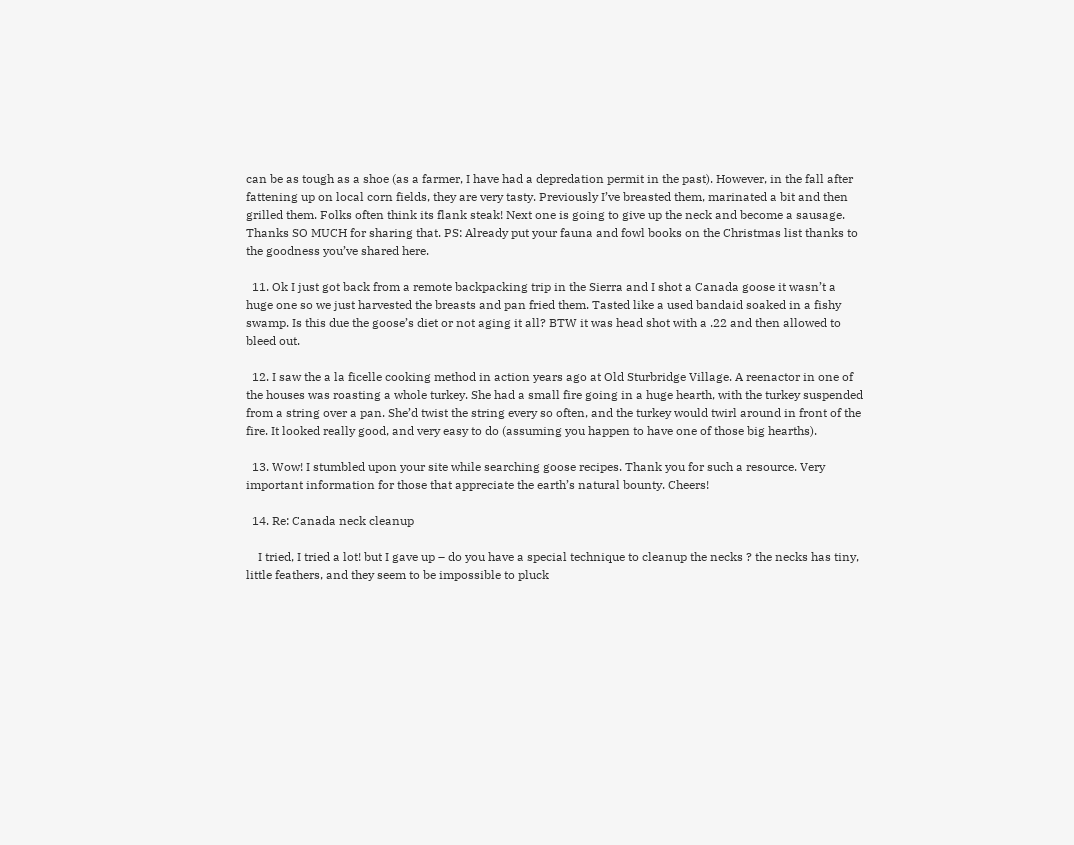can be as tough as a shoe (as a farmer, I have had a depredation permit in the past). However, in the fall after fattening up on local corn fields, they are very tasty. Previously I’ve breasted them, marinated a bit and then grilled them. Folks often think its flank steak! Next one is going to give up the neck and become a sausage. Thanks SO MUCH for sharing that. PS: Already put your fauna and fowl books on the Christmas list thanks to the goodness you’ve shared here.

  11. Ok I just got back from a remote backpacking trip in the Sierra and I shot a Canada goose it wasn’t a huge one so we just harvested the breasts and pan fried them. Tasted like a used bandaid soaked in a fishy swamp. Is this due the goose’s diet or not aging it all? BTW it was head shot with a .22 and then allowed to bleed out.

  12. I saw the a la ficelle cooking method in action years ago at Old Sturbridge Village. A reenactor in one of the houses was roasting a whole turkey. She had a small fire going in a huge hearth, with the turkey suspended from a string over a pan. She’d twist the string every so often, and the turkey would twirl around in front of the fire. It looked really good, and very easy to do (assuming you happen to have one of those big hearths).

  13. Wow! I stumbled upon your site while searching goose recipes. Thank you for such a resource. Very important information for those that appreciate the earth’s natural bounty. Cheers!

  14. Re: Canada neck cleanup

    I tried, I tried a lot! but I gave up – do you have a special technique to cleanup the necks ? the necks has tiny, little feathers, and they seem to be impossible to pluck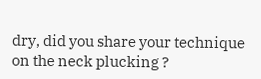dry, did you share your technique on the neck plucking ?